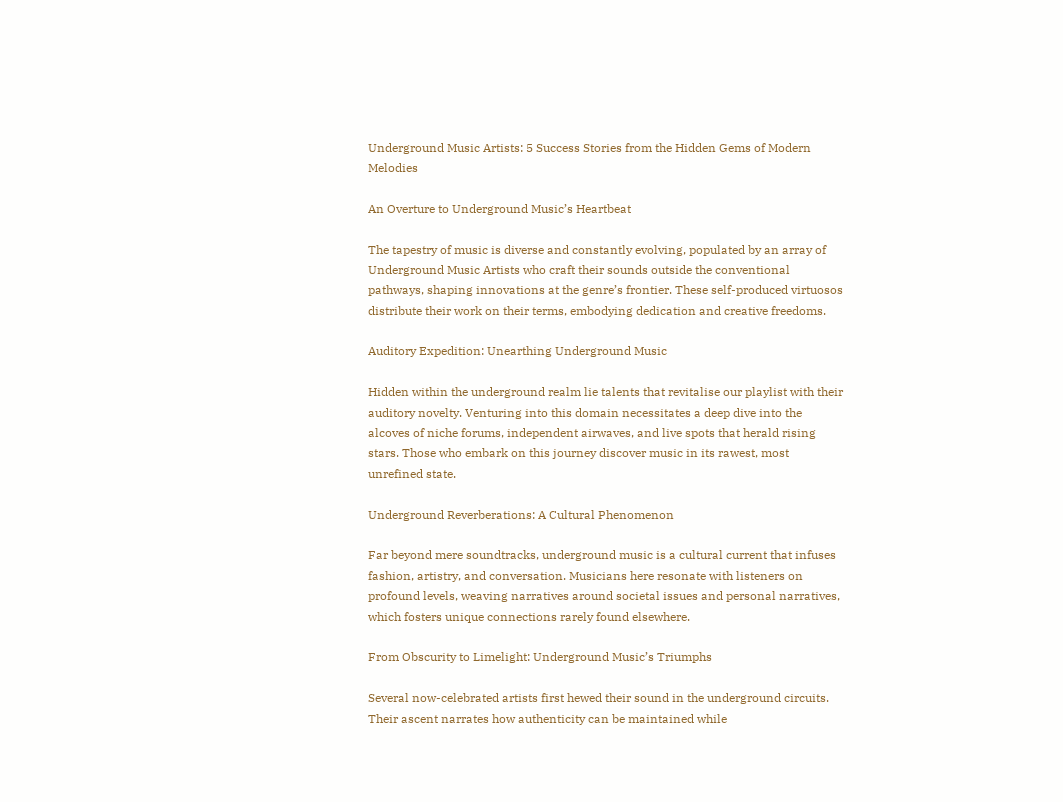Underground Music Artists: 5 Success Stories from the Hidden Gems of Modern Melodies

An Overture to Underground Music’s Heartbeat

The tapestry of music is diverse and constantly evolving, populated by an array of Underground Music Artists who craft their sounds outside the conventional pathways, shaping innovations at the genre’s frontier. These self-produced virtuosos distribute their work on their terms, embodying dedication and creative freedoms.

Auditory Expedition: Unearthing Underground Music

Hidden within the underground realm lie talents that revitalise our playlist with their auditory novelty. Venturing into this domain necessitates a deep dive into the alcoves of niche forums, independent airwaves, and live spots that herald rising stars. Those who embark on this journey discover music in its rawest, most unrefined state.

Underground Reverberations: A Cultural Phenomenon

Far beyond mere soundtracks, underground music is a cultural current that infuses fashion, artistry, and conversation. Musicians here resonate with listeners on profound levels, weaving narratives around societal issues and personal narratives, which fosters unique connections rarely found elsewhere.

From Obscurity to Limelight: Underground Music’s Triumphs

Several now-celebrated artists first hewed their sound in the underground circuits. Their ascent narrates how authenticity can be maintained while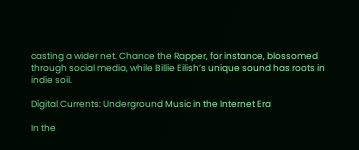casting a wider net. Chance the Rapper, for instance, blossomed through social media, while Billie Eilish’s unique sound has roots in indie soil.

Digital Currents: Underground Music in the Internet Era

In the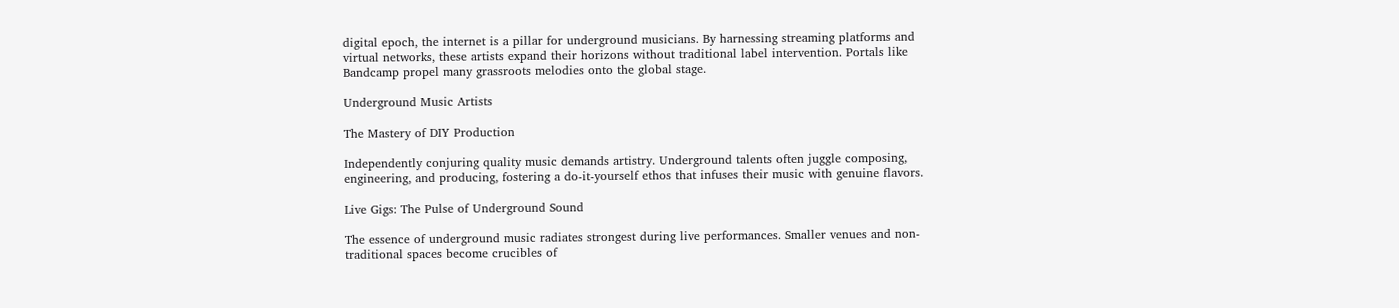digital epoch, the internet is a pillar for underground musicians. By harnessing streaming platforms and virtual networks, these artists expand their horizons without traditional label intervention. Portals like Bandcamp propel many grassroots melodies onto the global stage.

Underground Music Artists

The Mastery of DIY Production

Independently conjuring quality music demands artistry. Underground talents often juggle composing, engineering, and producing, fostering a do-it-yourself ethos that infuses their music with genuine flavors.

Live Gigs: The Pulse of Underground Sound

The essence of underground music radiates strongest during live performances. Smaller venues and non-traditional spaces become crucibles of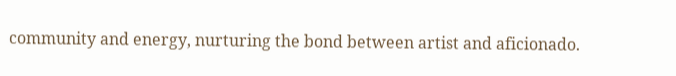community and energy, nurturing the bond between artist and aficionado.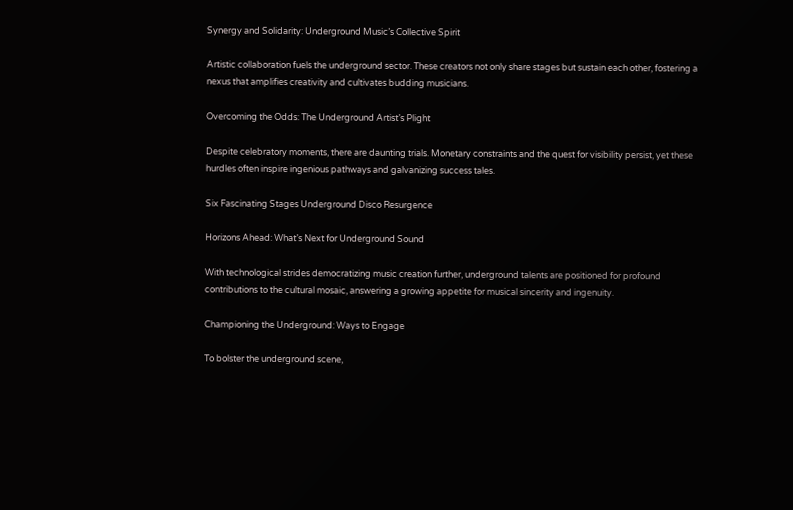Synergy and Solidarity: Underground Music’s Collective Spirit

Artistic collaboration fuels the underground sector. These creators not only share stages but sustain each other, fostering a nexus that amplifies creativity and cultivates budding musicians.

Overcoming the Odds: The Underground Artist’s Plight

Despite celebratory moments, there are daunting trials. Monetary constraints and the quest for visibility persist, yet these hurdles often inspire ingenious pathways and galvanizing success tales.

Six Fascinating Stages Underground Disco Resurgence

Horizons Ahead: What’s Next for Underground Sound

With technological strides democratizing music creation further, underground talents are positioned for profound contributions to the cultural mosaic, answering a growing appetite for musical sincerity and ingenuity.

Championing the Underground: Ways to Engage

To bolster the underground scene,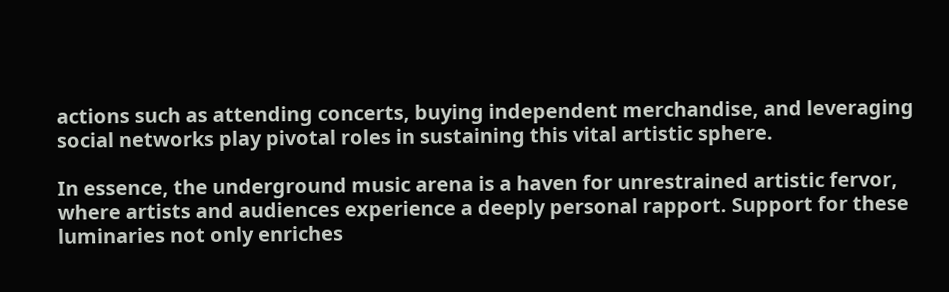actions such as attending concerts, buying independent merchandise, and leveraging social networks play pivotal roles in sustaining this vital artistic sphere.

In essence, the underground music arena is a haven for unrestrained artistic fervor, where artists and audiences experience a deeply personal rapport. Support for these luminaries not only enriches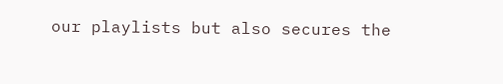our playlists but also secures the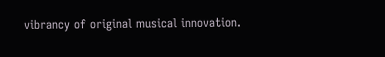vibrancy of original musical innovation.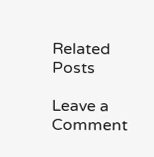Related Posts

Leave a Comment